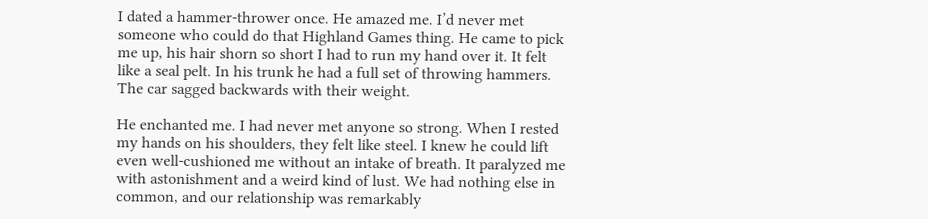I dated a hammer-thrower once. He amazed me. I’d never met someone who could do that Highland Games thing. He came to pick me up, his hair shorn so short I had to run my hand over it. It felt like a seal pelt. In his trunk he had a full set of throwing hammers. The car sagged backwards with their weight.

He enchanted me. I had never met anyone so strong. When I rested my hands on his shoulders, they felt like steel. I knew he could lift even well-cushioned me without an intake of breath. It paralyzed me with astonishment and a weird kind of lust. We had nothing else in common, and our relationship was remarkably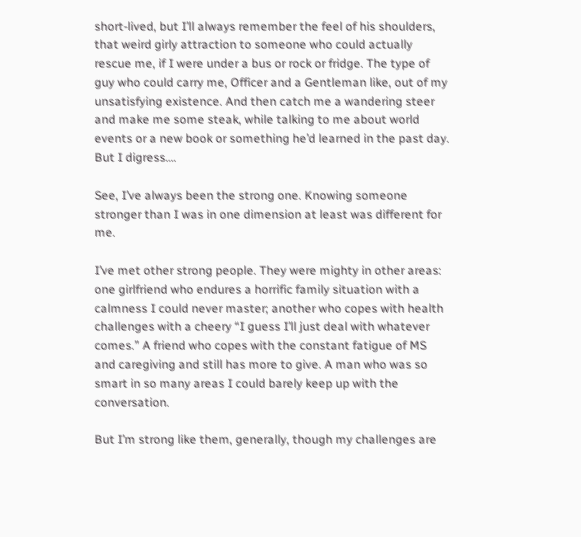short-lived, but I’ll always remember the feel of his shoulders, that weird girly attraction to someone who could actually rescue me, if I were under a bus or rock or fridge. The type of guy who could carry me, Officer and a Gentleman like, out of my unsatisfying existence. And then catch me a wandering steer and make me some steak, while talking to me about world events or a new book or something he’d learned in the past day. But I digress….

See, I’ve always been the strong one. Knowing someone stronger than I was in one dimension at least was different for me.

I’ve met other strong people. They were mighty in other areas: one girlfriend who endures a horrific family situation with a calmness I could never master; another who copes with health challenges with a cheery “I guess I’ll just deal with whatever comes.” A friend who copes with the constant fatigue of MS and caregiving and still has more to give. A man who was so smart in so many areas I could barely keep up with the conversation.

But I’m strong like them, generally, though my challenges are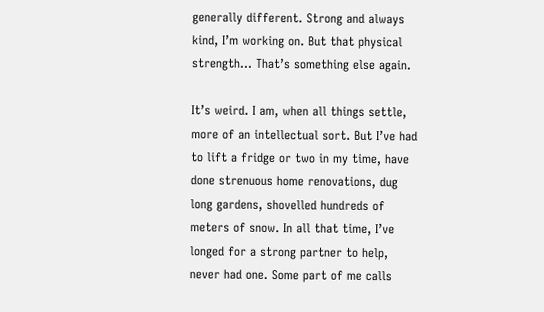generally different. Strong and always kind, I’m working on. But that physical strength… That’s something else again.

It’s weird. I am, when all things settle, more of an intellectual sort. But I’ve had to lift a fridge or two in my time, have done strenuous home renovations, dug long gardens, shovelled hundreds of meters of snow. In all that time, I’ve longed for a strong partner to help, never had one. Some part of me calls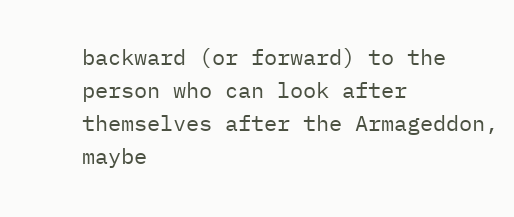backward (or forward) to the person who can look after themselves after the Armageddon, maybe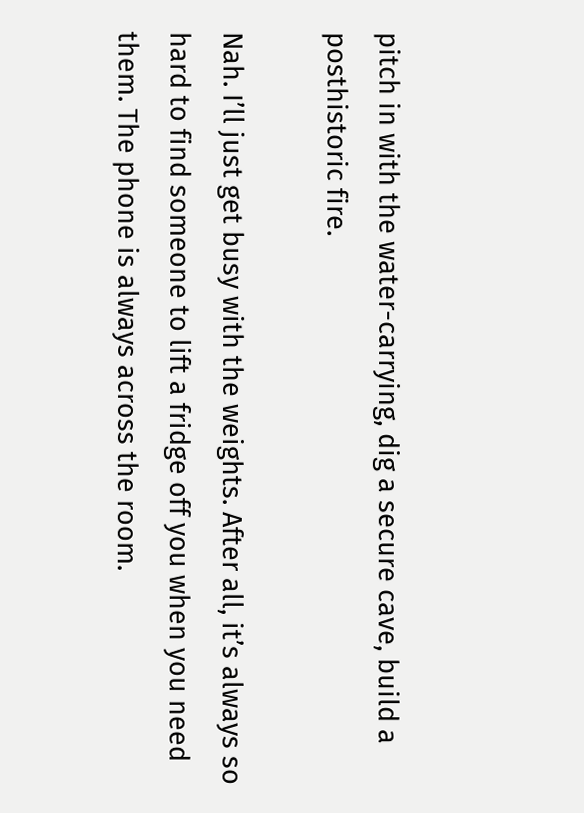pitch in with the water-carrying, dig a secure cave, build a posthistoric fire.

Nah. I’ll just get busy with the weights. After all, it’s always so hard to find someone to lift a fridge off you when you need them. The phone is always across the room.